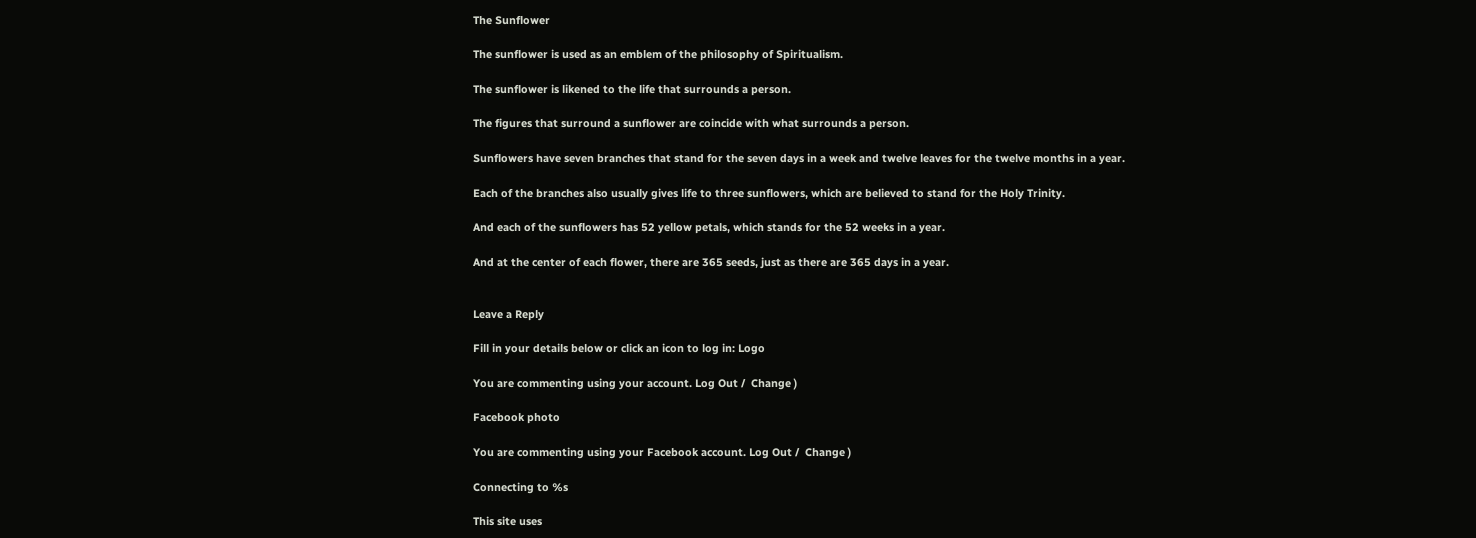The Sunflower

The sunflower is used as an emblem of the philosophy of Spiritualism.

The sunflower is likened to the life that surrounds a person.

The figures that surround a sunflower are coincide with what surrounds a person.

Sunflowers have seven branches that stand for the seven days in a week and twelve leaves for the twelve months in a year.

Each of the branches also usually gives life to three sunflowers, which are believed to stand for the Holy Trinity.

And each of the sunflowers has 52 yellow petals, which stands for the 52 weeks in a year.

And at the center of each flower, there are 365 seeds, just as there are 365 days in a year.


Leave a Reply

Fill in your details below or click an icon to log in: Logo

You are commenting using your account. Log Out /  Change )

Facebook photo

You are commenting using your Facebook account. Log Out /  Change )

Connecting to %s

This site uses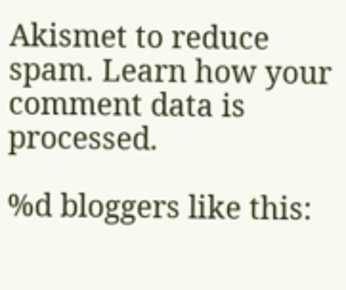Akismet to reduce spam. Learn how your comment data is processed.

%d bloggers like this: